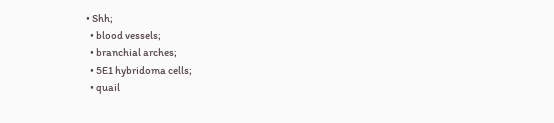• Shh;
  • blood vessels;
  • branchial arches;
  • 5E1 hybridoma cells;
  • quail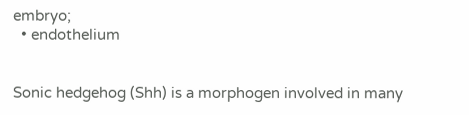embryo;
  • endothelium


Sonic hedgehog (Shh) is a morphogen involved in many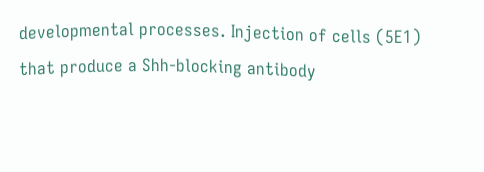developmental processes. Injection of cells (5E1) that produce a Shh-blocking antibody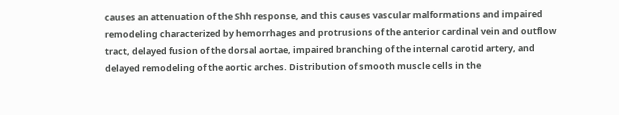causes an attenuation of the Shh response, and this causes vascular malformations and impaired remodeling characterized by hemorrhages and protrusions of the anterior cardinal vein and outflow tract, delayed fusion of the dorsal aortae, impaired branching of the internal carotid artery, and delayed remodeling of the aortic arches. Distribution of smooth muscle cells in the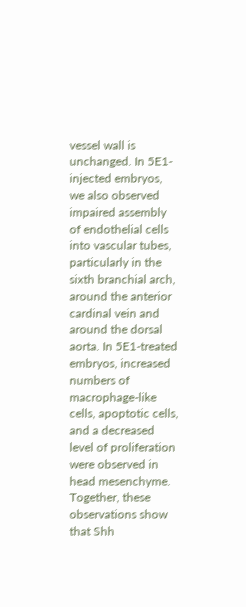vessel wall is unchanged. In 5E1-injected embryos, we also observed impaired assembly of endothelial cells into vascular tubes, particularly in the sixth branchial arch, around the anterior cardinal vein and around the dorsal aorta. In 5E1-treated embryos, increased numbers of macrophage-like cells, apoptotic cells, and a decreased level of proliferation were observed in head mesenchyme. Together, these observations show that Shh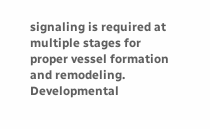signaling is required at multiple stages for proper vessel formation and remodeling. Developmental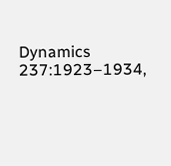Dynamics 237:1923–1934,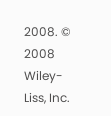2008. © 2008 Wiley-Liss, Inc.